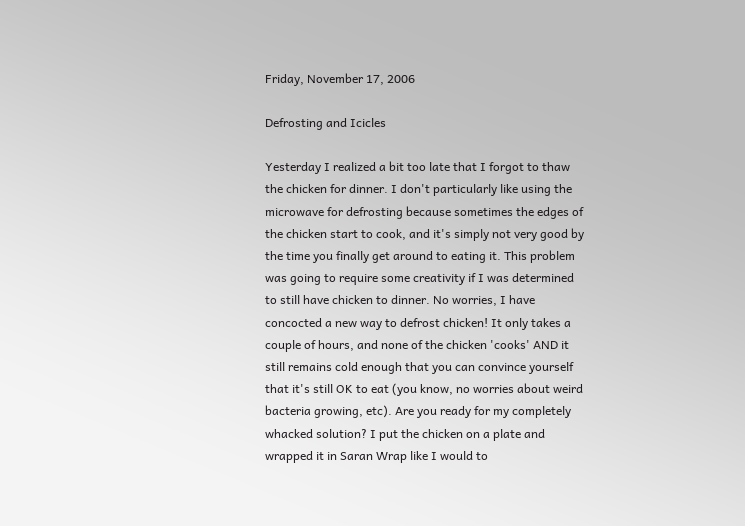Friday, November 17, 2006

Defrosting and Icicles

Yesterday I realized a bit too late that I forgot to thaw the chicken for dinner. I don't particularly like using the microwave for defrosting because sometimes the edges of the chicken start to cook, and it's simply not very good by the time you finally get around to eating it. This problem was going to require some creativity if I was determined to still have chicken to dinner. No worries, I have concocted a new way to defrost chicken! It only takes a couple of hours, and none of the chicken 'cooks' AND it still remains cold enough that you can convince yourself that it's still OK to eat (you know, no worries about weird bacteria growing, etc). Are you ready for my completely whacked solution? I put the chicken on a plate and wrapped it in Saran Wrap like I would to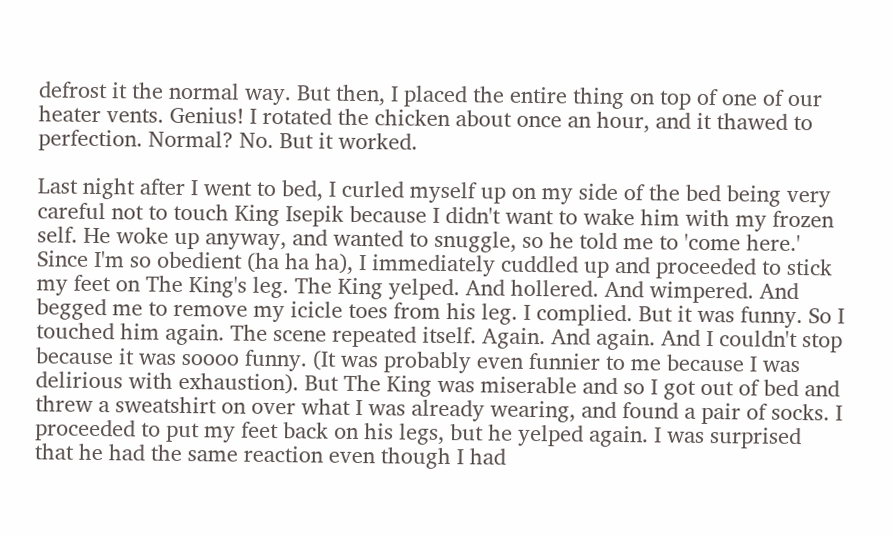defrost it the normal way. But then, I placed the entire thing on top of one of our heater vents. Genius! I rotated the chicken about once an hour, and it thawed to perfection. Normal? No. But it worked.

Last night after I went to bed, I curled myself up on my side of the bed being very careful not to touch King Isepik because I didn't want to wake him with my frozen self. He woke up anyway, and wanted to snuggle, so he told me to 'come here.' Since I'm so obedient (ha ha ha), I immediately cuddled up and proceeded to stick my feet on The King's leg. The King yelped. And hollered. And wimpered. And begged me to remove my icicle toes from his leg. I complied. But it was funny. So I touched him again. The scene repeated itself. Again. And again. And I couldn't stop because it was soooo funny. (It was probably even funnier to me because I was delirious with exhaustion). But The King was miserable and so I got out of bed and threw a sweatshirt on over what I was already wearing, and found a pair of socks. I proceeded to put my feet back on his legs, but he yelped again. I was surprised that he had the same reaction even though I had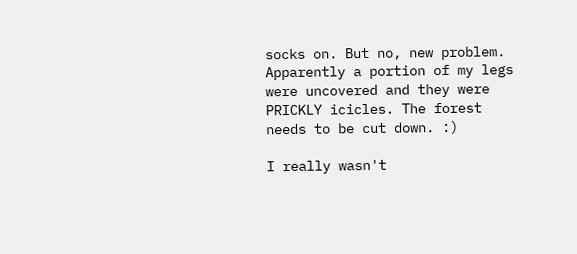socks on. But no, new problem. Apparently a portion of my legs were uncovered and they were PRICKLY icicles. The forest needs to be cut down. :)

I really wasn't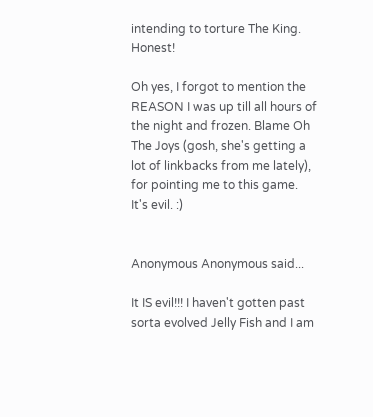intending to torture The King. Honest!

Oh yes, I forgot to mention the REASON I was up till all hours of the night and frozen. Blame Oh The Joys (gosh, she's getting a lot of linkbacks from me lately), for pointing me to this game. It's evil. :)


Anonymous Anonymous said...

It IS evil!!! I haven't gotten past sorta evolved Jelly Fish and I am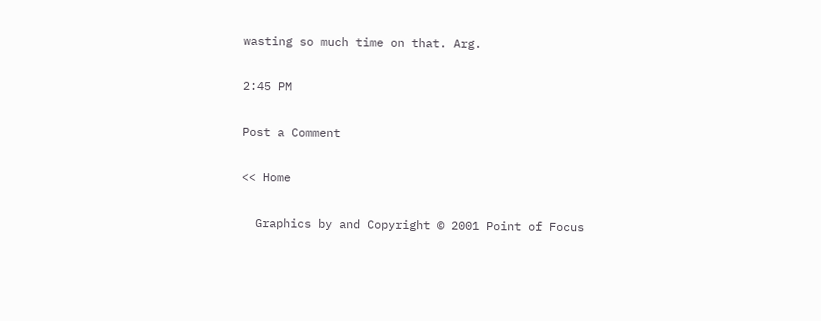wasting so much time on that. Arg.

2:45 PM

Post a Comment

<< Home

  Graphics by and Copyright © 2001 Point of Focus